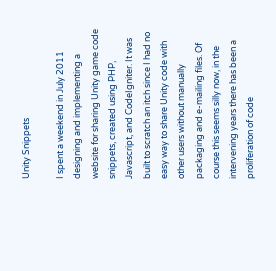Unity Snippets

I spent a weekend in July 2011 designing and implementing a website for sharing Unity game code snippets, created using PHP, Javascript, and CodeIgniter. It was built to scratch an itch since I had no easy way to share Unity code with other users without manually packaging and e-mailing files. Of course this seems silly now, in the intervening years there has been a proliferation of code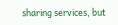sharing services, but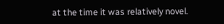at the time it was relatively novel.